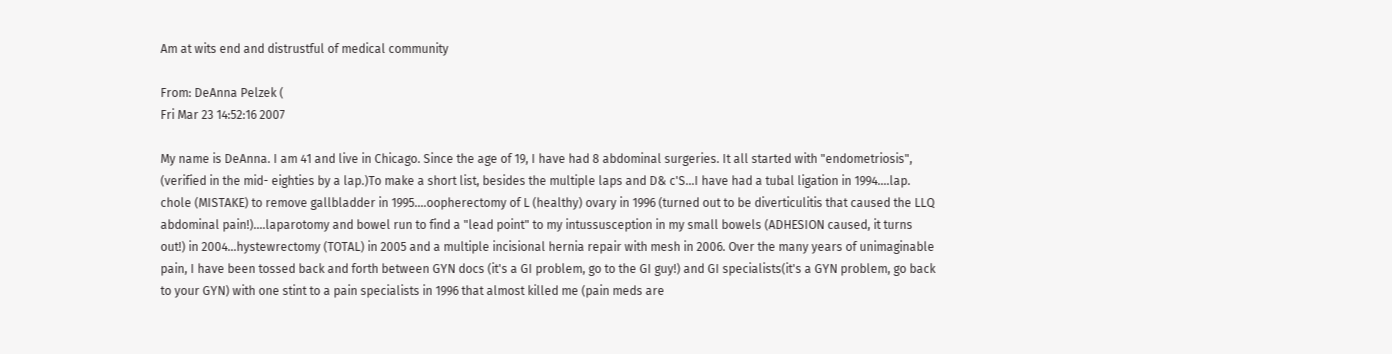Am at wits end and distrustful of medical community

From: DeAnna Pelzek (
Fri Mar 23 14:52:16 2007

My name is DeAnna. I am 41 and live in Chicago. Since the age of 19, I have had 8 abdominal surgeries. It all started with "endometriosis", (verified in the mid- eighties by a lap.)To make a short list, besides the multiple laps and D& c'S...I have had a tubal ligation in 1994....lap. chole (MISTAKE) to remove gallbladder in 1995....oopherectomy of L (healthy) ovary in 1996 (turned out to be diverticulitis that caused the LLQ abdominal pain!)....laparotomy and bowel run to find a "lead point" to my intussusception in my small bowels (ADHESION caused, it turns out!) in 2004...hystewrectomy (TOTAL) in 2005 and a multiple incisional hernia repair with mesh in 2006. Over the many years of unimaginable pain, I have been tossed back and forth between GYN docs (it's a GI problem, go to the GI guy!) and GI specialists(it's a GYN problem, go back to your GYN) with one stint to a pain specialists in 1996 that almost killed me (pain meds are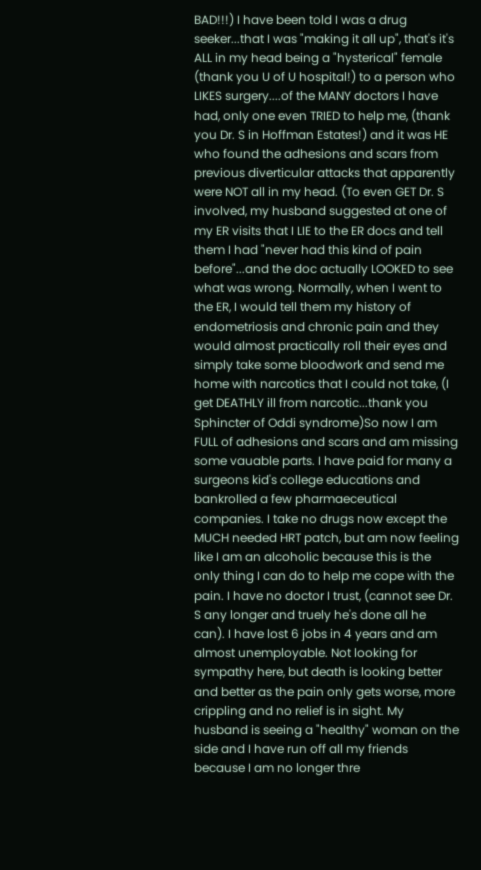BAD!!!) I have been told I was a drug seeker...that I was "making it all up", that's it's ALL in my head being a "hysterical" female (thank you U of U hospital!) to a person who LIKES surgery....of the MANY doctors I have had, only one even TRIED to help me, (thank you Dr. S in Hoffman Estates!) and it was HE who found the adhesions and scars from previous diverticular attacks that apparently were NOT all in my head. (To even GET Dr. S involved, my husband suggested at one of my ER visits that I LIE to the ER docs and tell them I had "never had this kind of pain before"...and the doc actually LOOKED to see what was wrong. Normally, when I went to the ER, I would tell them my history of endometriosis and chronic pain and they would almost practically roll their eyes and simply take some bloodwork and send me home with narcotics that I could not take, (I get DEATHLY ill from narcotic...thank you Sphincter of Oddi syndrome)So now I am FULL of adhesions and scars and am missing some vauable parts. I have paid for many a surgeons kid's college educations and bankrolled a few pharmaeceutical companies. I take no drugs now except the MUCH needed HRT patch, but am now feeling like I am an alcoholic because this is the only thing I can do to help me cope with the pain. I have no doctor I trust, (cannot see Dr. S any longer and truely he's done all he can). I have lost 6 jobs in 4 years and am almost unemployable. Not looking for sympathy here, but death is looking better and better as the pain only gets worse, more crippling and no relief is in sight. My husband is seeing a "healthy" woman on the side and I have run off all my friends because I am no longer thre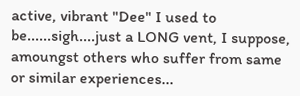active, vibrant "Dee" I used to be......sigh....just a LONG vent, I suppose, amoungst others who suffer from same or similar experiences...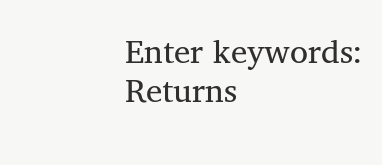Enter keywords:
Returns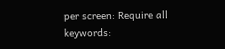per screen: Require all keywords: